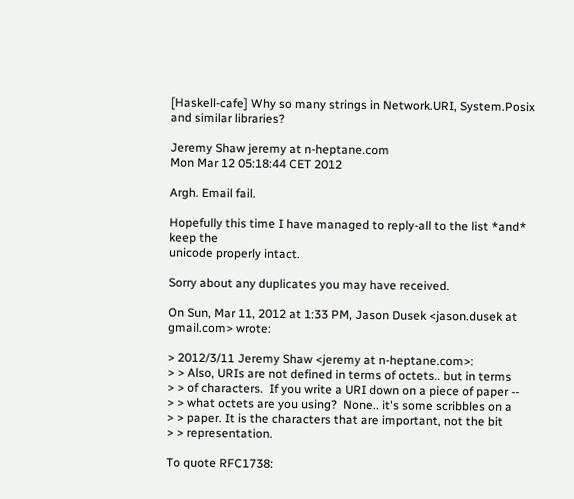[Haskell-cafe] Why so many strings in Network.URI, System.Posix and similar libraries?

Jeremy Shaw jeremy at n-heptane.com
Mon Mar 12 05:18:44 CET 2012

Argh. Email fail.

Hopefully this time I have managed to reply-all to the list *and* keep the
unicode properly intact.

Sorry about any duplicates you may have received.

On Sun, Mar 11, 2012 at 1:33 PM, Jason Dusek <jason.dusek at gmail.com> wrote:

> 2012/3/11 Jeremy Shaw <jeremy at n-heptane.com>:
> > Also, URIs are not defined in terms of octets.. but in terms
> > of characters.  If you write a URI down on a piece of paper --
> > what octets are you using?  None.. it's some scribbles on a
> > paper. It is the characters that are important, not the bit
> > representation.

To quote RFC1738: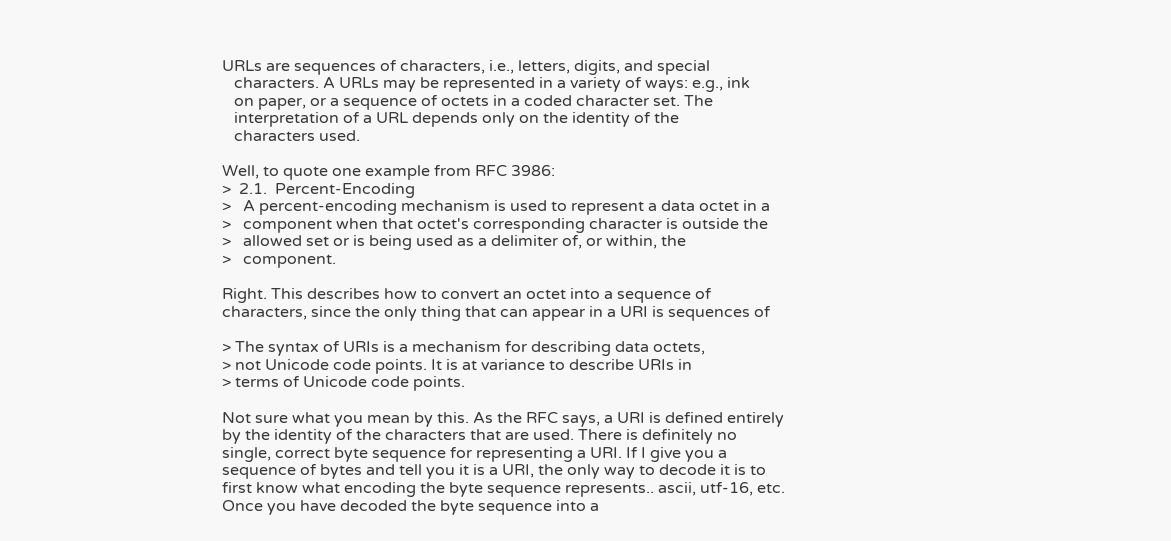URLs are sequences of characters, i.e., letters, digits, and special
   characters. A URLs may be represented in a variety of ways: e.g., ink
   on paper, or a sequence of octets in a coded character set. The
   interpretation of a URL depends only on the identity of the
   characters used.

Well, to quote one example from RFC 3986:
>  2.1.  Percent-Encoding
>   A percent-encoding mechanism is used to represent a data octet in a
>   component when that octet's corresponding character is outside the
>   allowed set or is being used as a delimiter of, or within, the
>   component.

Right. This describes how to convert an octet into a sequence of
characters, since the only thing that can appear in a URI is sequences of

> The syntax of URIs is a mechanism for describing data octets,
> not Unicode code points. It is at variance to describe URIs in
> terms of Unicode code points.

Not sure what you mean by this. As the RFC says, a URI is defined entirely
by the identity of the characters that are used. There is definitely no
single, correct byte sequence for representing a URI. If I give you a
sequence of bytes and tell you it is a URI, the only way to decode it is to
first know what encoding the byte sequence represents.. ascii, utf-16, etc.
Once you have decoded the byte sequence into a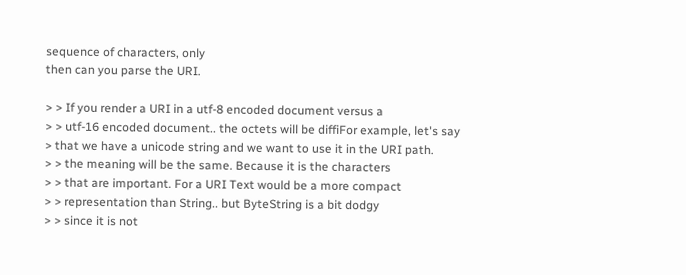sequence of characters, only
then can you parse the URI.

> > If you render a URI in a utf-8 encoded document versus a
> > utf-16 encoded document.. the octets will be diffiFor example, let's say
> that we have a unicode string and we want to use it in the URI path.
> > the meaning will be the same. Because it is the characters
> > that are important. For a URI Text would be a more compact
> > representation than String.. but ByteString is a bit dodgy
> > since it is not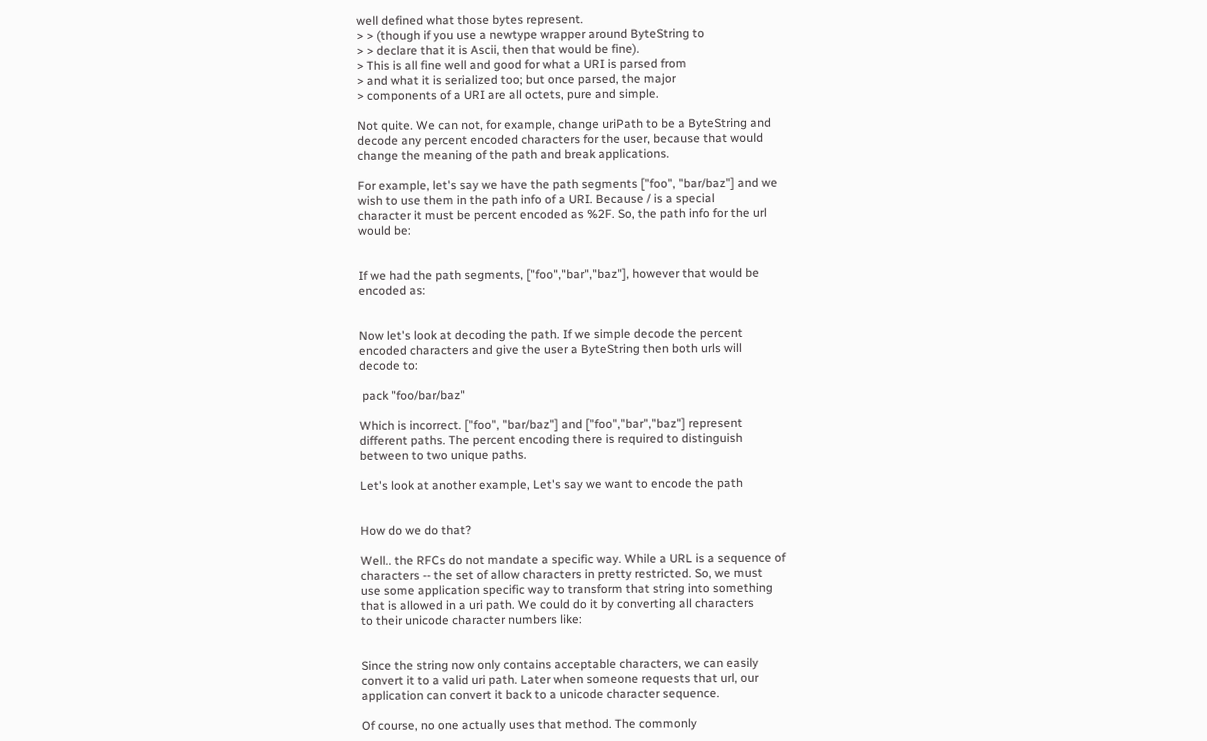well defined what those bytes represent.
> > (though if you use a newtype wrapper around ByteString to
> > declare that it is Ascii, then that would be fine).
> This is all fine well and good for what a URI is parsed from
> and what it is serialized too; but once parsed, the major
> components of a URI are all octets, pure and simple.

Not quite. We can not, for example, change uriPath to be a ByteString and
decode any percent encoded characters for the user, because that would
change the meaning of the path and break applications.

For example, let's say we have the path segments ["foo", "bar/baz"] and we
wish to use them in the path info of a URI. Because / is a special
character it must be percent encoded as %2F. So, the path info for the url
would be:


If we had the path segments, ["foo","bar","baz"], however that would be
encoded as:


Now let's look at decoding the path. If we simple decode the percent
encoded characters and give the user a ByteString then both urls will
decode to:

 pack "foo/bar/baz"

Which is incorrect. ["foo", "bar/baz"] and ["foo","bar","baz"] represent
different paths. The percent encoding there is required to distinguish
between to two unique paths.

Let's look at another example, Let's say we want to encode the path


How do we do that?

Well.. the RFCs do not mandate a specific way. While a URL is a sequence of
characters -- the set of allow characters in pretty restricted. So, we must
use some application specific way to transform that string into something
that is allowed in a uri path. We could do it by converting all characters
to their unicode character numbers like:


Since the string now only contains acceptable characters, we can easily
convert it to a valid uri path. Later when someone requests that url, our
application can convert it back to a unicode character sequence.

Of course, no one actually uses that method. The commonly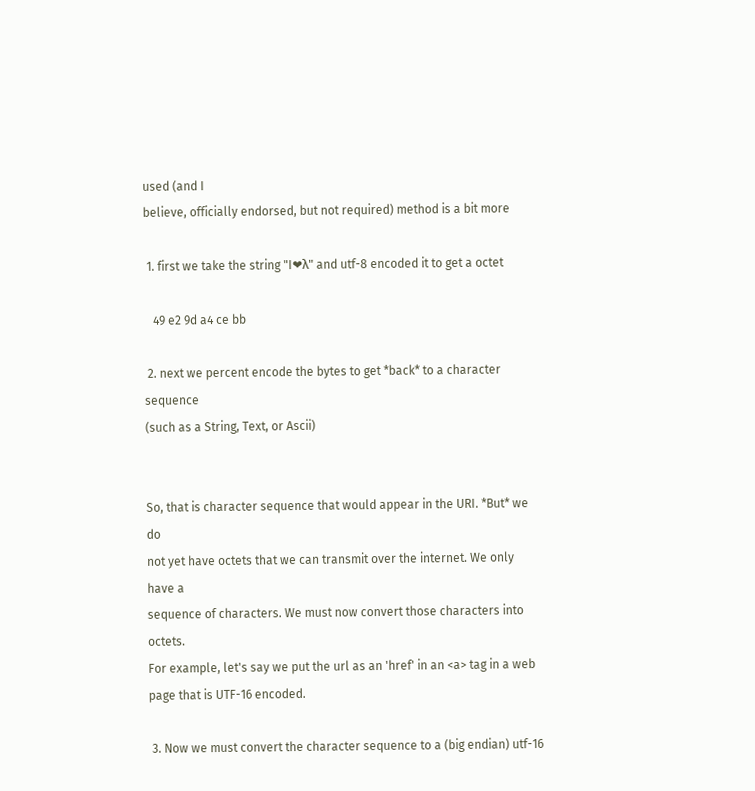used (and I
believe, officially endorsed, but not required) method is a bit more

 1. first we take the string "I❤λ" and utf-8 encoded it to get a octet

   49 e2 9d a4 ce bb

 2. next we percent encode the bytes to get *back* to a character sequence
(such as a String, Text, or Ascii)


So, that is character sequence that would appear in the URI. *But* we do
not yet have octets that we can transmit over the internet. We only have a
sequence of characters. We must now convert those characters into octets.
For example, let's say we put the url as an 'href' in an <a> tag in a web
page that is UTF-16 encoded.

 3. Now we must convert the character sequence to a (big endian) utf-16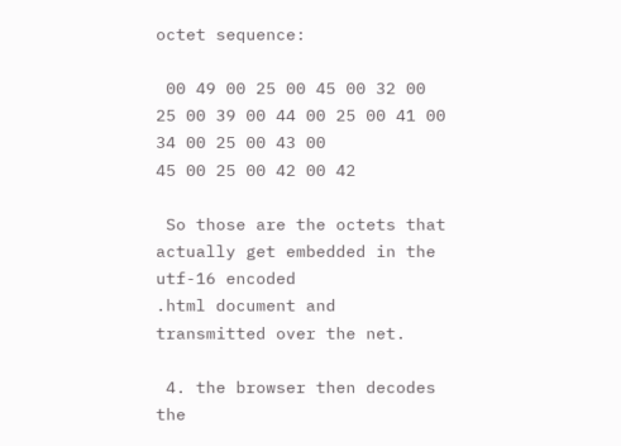octet sequence:

 00 49 00 25 00 45 00 32 00 25 00 39 00 44 00 25 00 41 00 34 00 25 00 43 00
45 00 25 00 42 00 42

 So those are the octets that actually get embedded in the utf-16 encoded
.html document and transmitted over the net.

 4. the browser then decodes the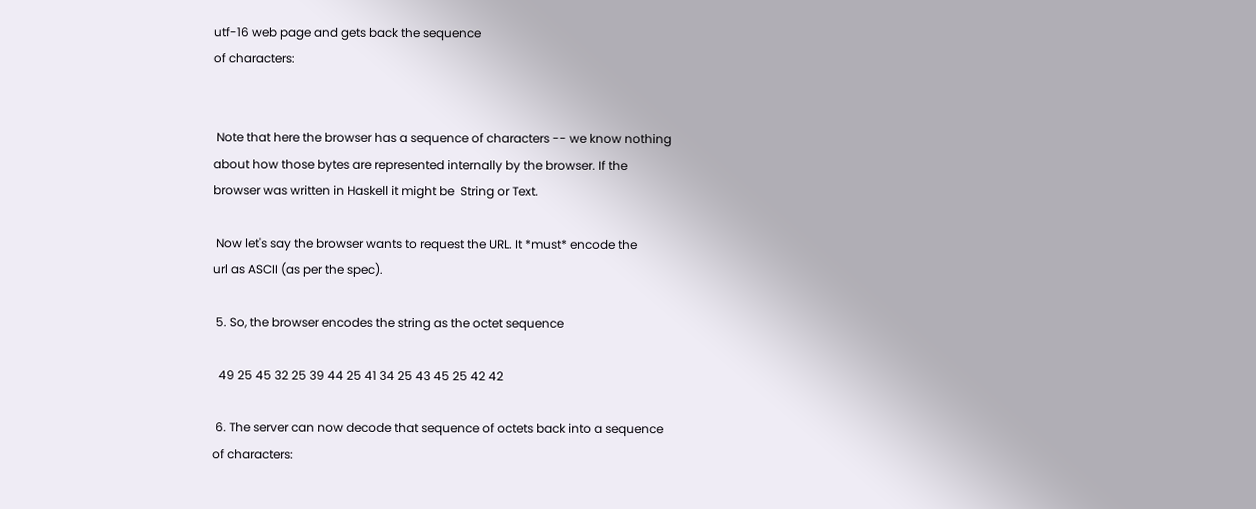utf-16 web page and gets back the sequence
of characters:


 Note that here the browser has a sequence of characters -- we know nothing
about how those bytes are represented internally by the browser. If the
browser was written in Haskell it might be  String or Text.

 Now let's say the browser wants to request the URL. It *must* encode the
url as ASCII (as per the spec).

 5. So, the browser encodes the string as the octet sequence

  49 25 45 32 25 39 44 25 41 34 25 43 45 25 42 42

 6. The server can now decode that sequence of octets back into a sequence
of characters: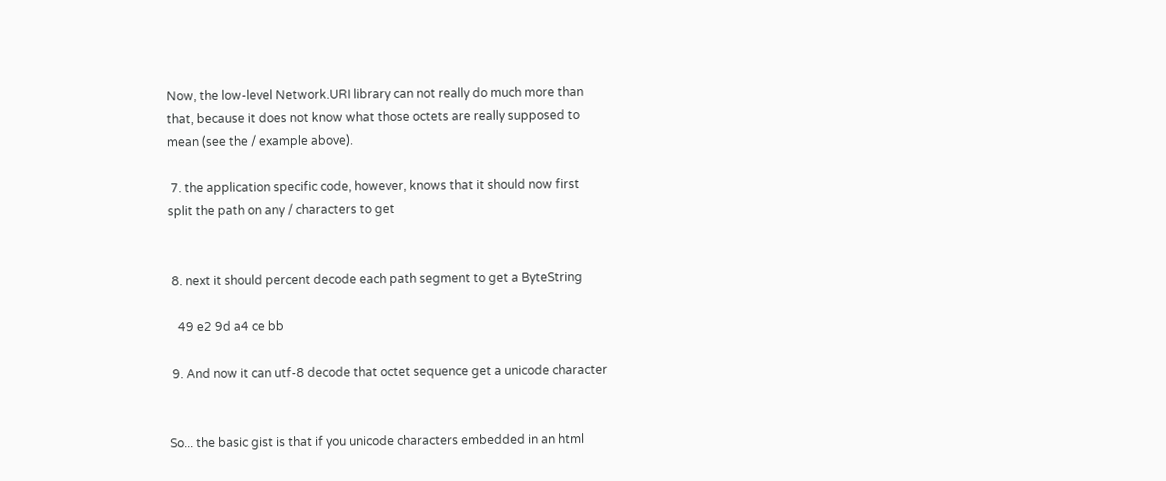Now, the low-level Network.URI library can not really do much more than
that, because it does not know what those octets are really supposed to
mean (see the / example above).

 7. the application specific code, however, knows that it should now first
split the path on any / characters to get


 8. next it should percent decode each path segment to get a ByteString

   49 e2 9d a4 ce bb

 9. And now it can utf-8 decode that octet sequence get a unicode character


So... the basic gist is that if you unicode characters embedded in an html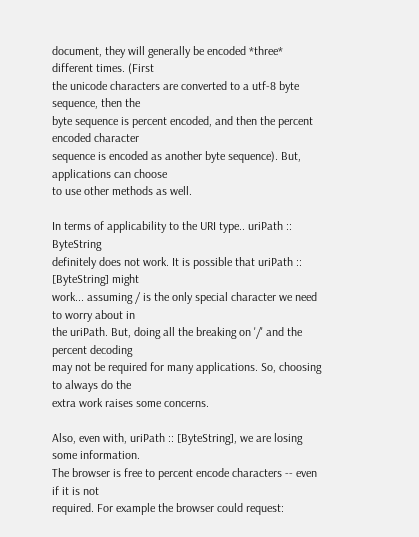document, they will generally be encoded *three* different times. (First
the unicode characters are converted to a utf-8 byte sequence, then the
byte sequence is percent encoded, and then the percent encoded character
sequence is encoded as another byte sequence). But, applications can choose
to use other methods as well.

In terms of applicability to the URI type.. uriPath :: ByteString
definitely does not work. It is possible that uriPath :: [ByteString] might
work... assuming / is the only special character we need to worry about in
the uriPath. But, doing all the breaking on '/' and the percent decoding
may not be required for many applications. So, choosing to always do the
extra work raises some concerns.

Also, even with, uriPath :: [ByteString], we are losing some information.
The browser is free to percent encode characters -- even if it is not
required. For example the browser could request: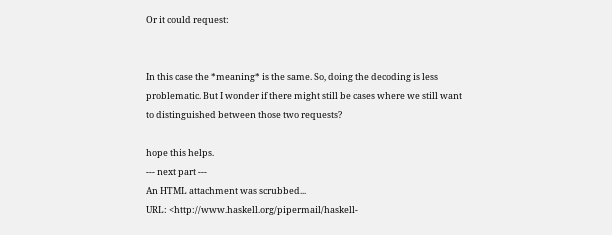Or it could request:


In this case the *meaning* is the same. So, doing the decoding is less
problematic. But I wonder if there might still be cases where we still want
to distinguished between those two requests?

hope this helps.
--- next part ---
An HTML attachment was scrubbed...
URL: <http://www.haskell.org/pipermail/haskell-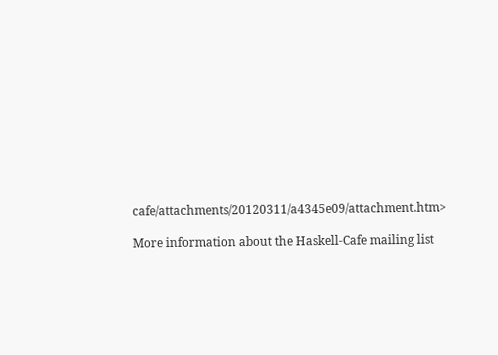cafe/attachments/20120311/a4345e09/attachment.htm>

More information about the Haskell-Cafe mailing list